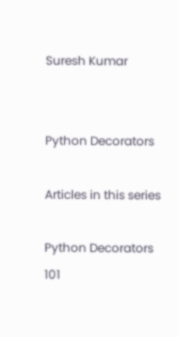Suresh Kumar


Python Decorators

Articles in this series

Python Decorators 101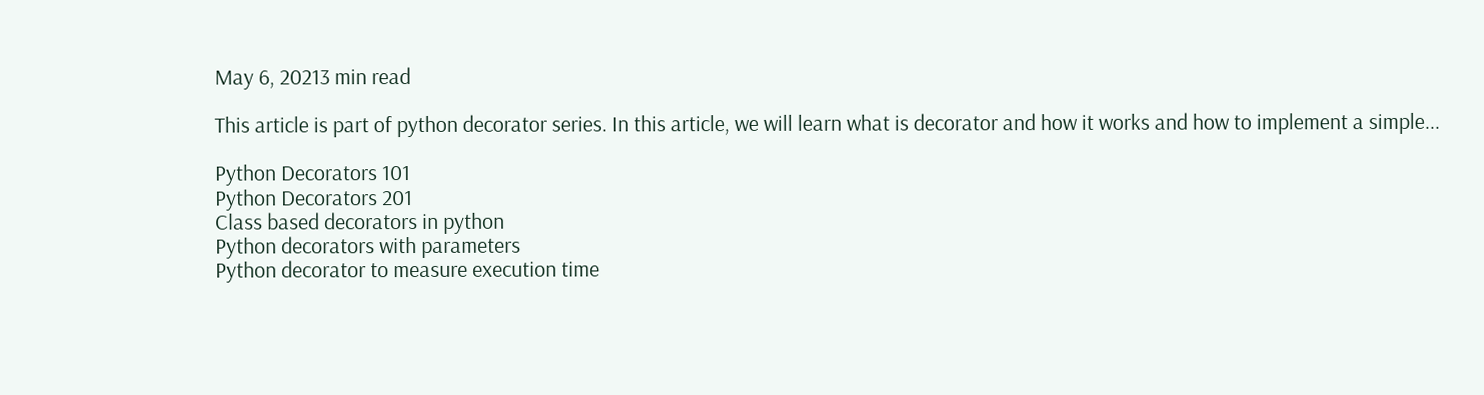May 6, 20213 min read

This article is part of python decorator series. In this article, we will learn what is decorator and how it works and how to implement a simple...

Python Decorators 101
Python Decorators 201
Class based decorators in python
Python decorators with parameters
Python decorator to measure execution time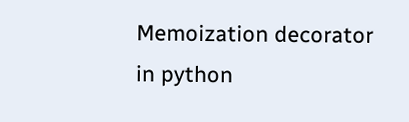Memoization decorator in python